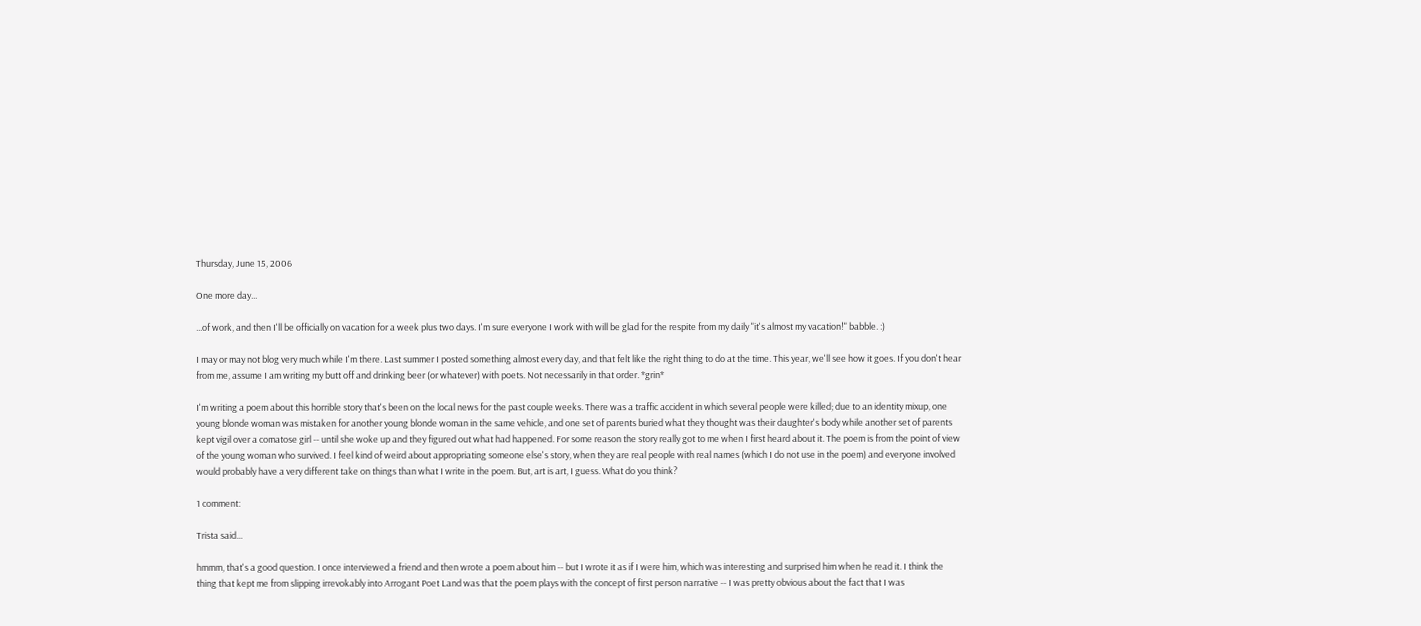Thursday, June 15, 2006

One more day...

...of work, and then I'll be officially on vacation for a week plus two days. I'm sure everyone I work with will be glad for the respite from my daily "it's almost my vacation!" babble. :)

I may or may not blog very much while I'm there. Last summer I posted something almost every day, and that felt like the right thing to do at the time. This year, we'll see how it goes. If you don't hear from me, assume I am writing my butt off and drinking beer (or whatever) with poets. Not necessarily in that order. *grin*

I'm writing a poem about this horrible story that's been on the local news for the past couple weeks. There was a traffic accident in which several people were killed; due to an identity mixup, one young blonde woman was mistaken for another young blonde woman in the same vehicle, and one set of parents buried what they thought was their daughter's body while another set of parents kept vigil over a comatose girl -- until she woke up and they figured out what had happened. For some reason the story really got to me when I first heard about it. The poem is from the point of view of the young woman who survived. I feel kind of weird about appropriating someone else's story, when they are real people with real names (which I do not use in the poem) and everyone involved would probably have a very different take on things than what I write in the poem. But, art is art, I guess. What do you think?

1 comment:

Trista said...

hmmm, that's a good question. I once interviewed a friend and then wrote a poem about him -- but I wrote it as if I were him, which was interesting and surprised him when he read it. I think the thing that kept me from slipping irrevokably into Arrogant Poet Land was that the poem plays with the concept of first person narrative -- I was pretty obvious about the fact that I was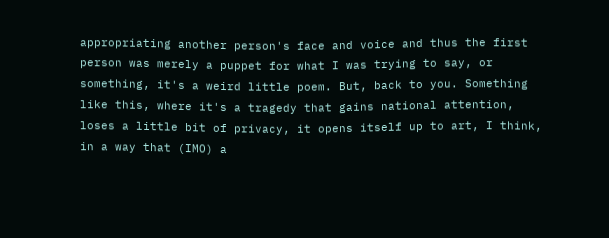appropriating another person's face and voice and thus the first person was merely a puppet for what I was trying to say, or something, it's a weird little poem. But, back to you. Something like this, where it's a tragedy that gains national attention, loses a little bit of privacy, it opens itself up to art, I think, in a way that (IMO) a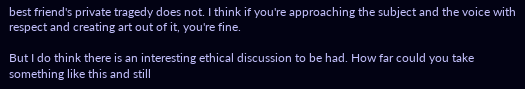best friend's private tragedy does not. I think if you're approaching the subject and the voice with respect and creating art out of it, you're fine.

But I do think there is an interesting ethical discussion to be had. How far could you take something like this and still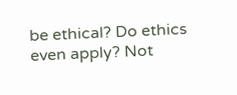be ethical? Do ethics even apply? Not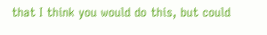that I think you would do this, but could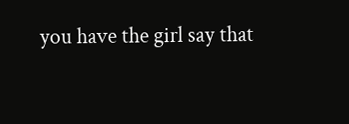you have the girl say that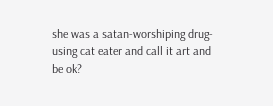she was a satan-worshiping drug-using cat eater and call it art and be ok?